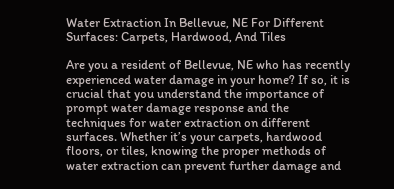Water Extraction In Bellevue, NE For Different Surfaces: Carpets, Hardwood, And Tiles

Are you a resident of Bellevue, NE who has recently experienced water damage in your home? If so, it is crucial that you understand the importance of prompt water damage response and the techniques for water extraction on different surfaces. Whether it’s your carpets, hardwood floors, or tiles, knowing the proper methods of water extraction can prevent further damage and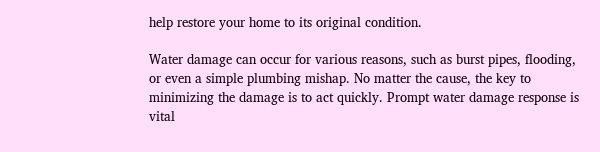help restore your home to its original condition.

Water damage can occur for various reasons, such as burst pipes, flooding, or even a simple plumbing mishap. No matter the cause, the key to minimizing the damage is to act quickly. Prompt water damage response is vital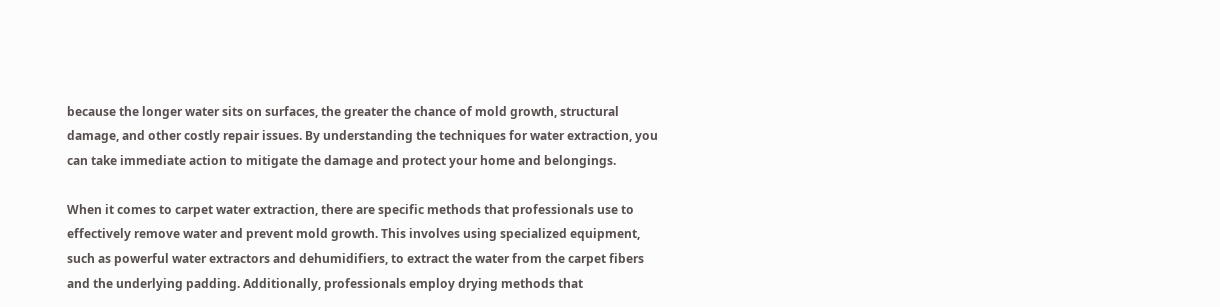because the longer water sits on surfaces, the greater the chance of mold growth, structural damage, and other costly repair issues. By understanding the techniques for water extraction, you can take immediate action to mitigate the damage and protect your home and belongings.

When it comes to carpet water extraction, there are specific methods that professionals use to effectively remove water and prevent mold growth. This involves using specialized equipment, such as powerful water extractors and dehumidifiers, to extract the water from the carpet fibers and the underlying padding. Additionally, professionals employ drying methods that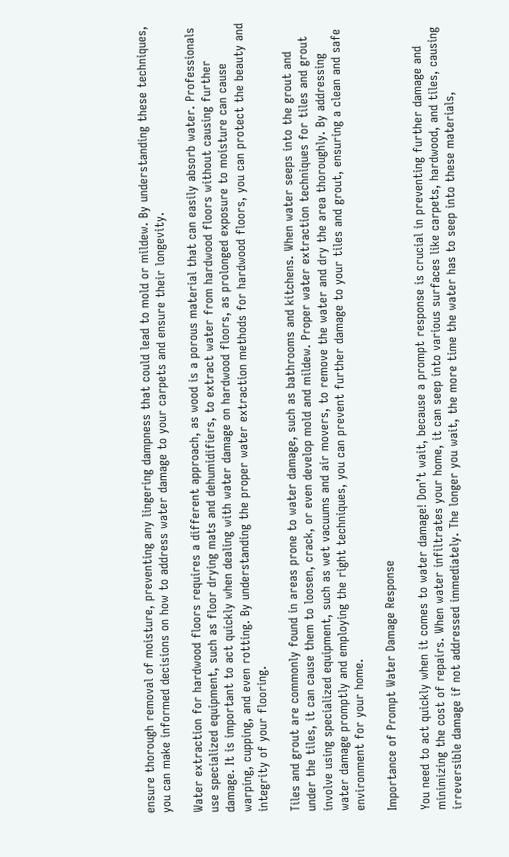ensure thorough removal of moisture, preventing any lingering dampness that could lead to mold or mildew. By understanding these techniques, you can make informed decisions on how to address water damage to your carpets and ensure their longevity.

Water extraction for hardwood floors requires a different approach, as wood is a porous material that can easily absorb water. Professionals use specialized equipment, such as floor drying mats and dehumidifiers, to extract water from hardwood floors without causing further damage. It is important to act quickly when dealing with water damage on hardwood floors, as prolonged exposure to moisture can cause warping, cupping, and even rotting. By understanding the proper water extraction methods for hardwood floors, you can protect the beauty and integrity of your flooring.

Tiles and grout are commonly found in areas prone to water damage, such as bathrooms and kitchens. When water seeps into the grout and under the tiles, it can cause them to loosen, crack, or even develop mold and mildew. Proper water extraction techniques for tiles and grout involve using specialized equipment, such as wet vacuums and air movers, to remove the water and dry the area thoroughly. By addressing water damage promptly and employing the right techniques, you can prevent further damage to your tiles and grout, ensuring a clean and safe environment for your home.

Importance of Prompt Water Damage Response

You need to act quickly when it comes to water damage! Don’t wait, because a prompt response is crucial in preventing further damage and minimizing the cost of repairs. When water infiltrates your home, it can seep into various surfaces like carpets, hardwood, and tiles, causing irreversible damage if not addressed immediately. The longer you wait, the more time the water has to seep into these materials,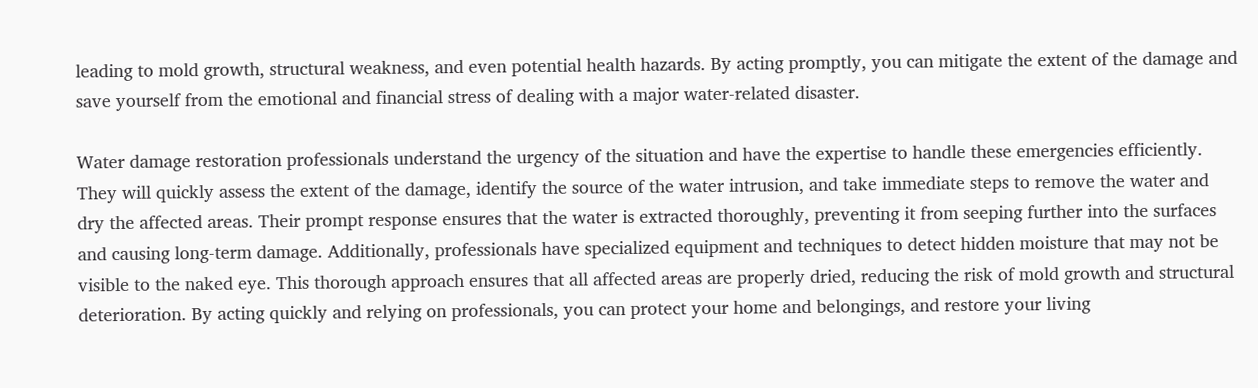leading to mold growth, structural weakness, and even potential health hazards. By acting promptly, you can mitigate the extent of the damage and save yourself from the emotional and financial stress of dealing with a major water-related disaster.

Water damage restoration professionals understand the urgency of the situation and have the expertise to handle these emergencies efficiently. They will quickly assess the extent of the damage, identify the source of the water intrusion, and take immediate steps to remove the water and dry the affected areas. Their prompt response ensures that the water is extracted thoroughly, preventing it from seeping further into the surfaces and causing long-term damage. Additionally, professionals have specialized equipment and techniques to detect hidden moisture that may not be visible to the naked eye. This thorough approach ensures that all affected areas are properly dried, reducing the risk of mold growth and structural deterioration. By acting quickly and relying on professionals, you can protect your home and belongings, and restore your living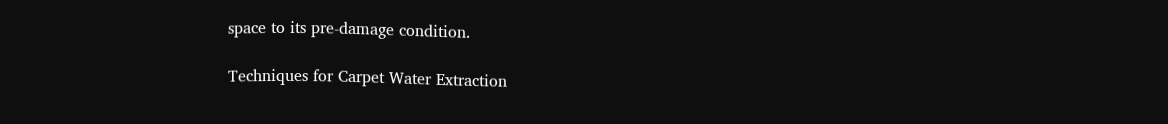space to its pre-damage condition.

Techniques for Carpet Water Extraction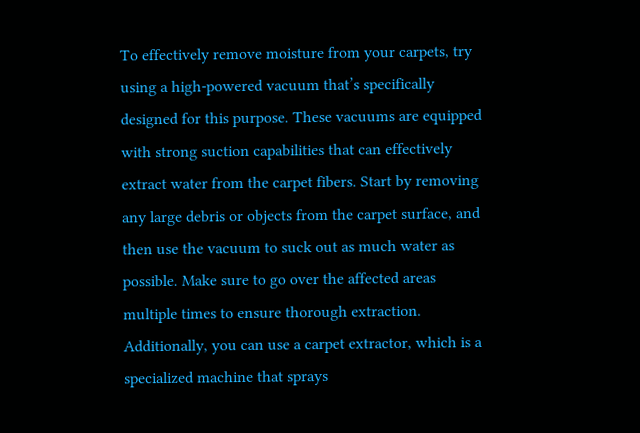To effectively remove moisture from your carpets, try using a high-powered vacuum that’s specifically designed for this purpose. These vacuums are equipped with strong suction capabilities that can effectively extract water from the carpet fibers. Start by removing any large debris or objects from the carpet surface, and then use the vacuum to suck out as much water as possible. Make sure to go over the affected areas multiple times to ensure thorough extraction. Additionally, you can use a carpet extractor, which is a specialized machine that sprays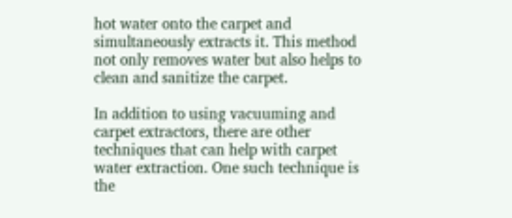hot water onto the carpet and simultaneously extracts it. This method not only removes water but also helps to clean and sanitize the carpet.

In addition to using vacuuming and carpet extractors, there are other techniques that can help with carpet water extraction. One such technique is the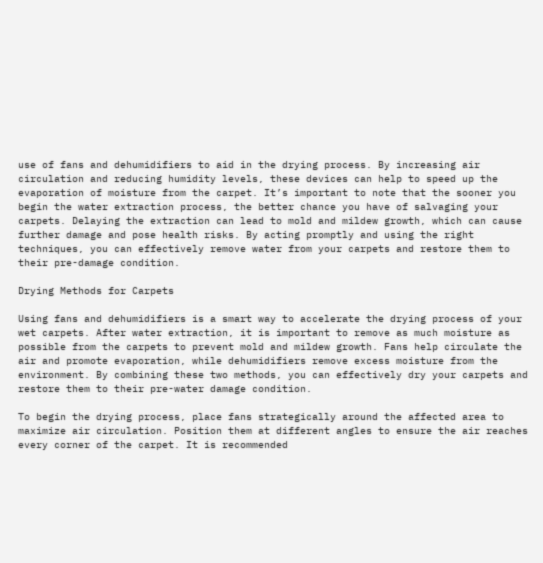use of fans and dehumidifiers to aid in the drying process. By increasing air circulation and reducing humidity levels, these devices can help to speed up the evaporation of moisture from the carpet. It’s important to note that the sooner you begin the water extraction process, the better chance you have of salvaging your carpets. Delaying the extraction can lead to mold and mildew growth, which can cause further damage and pose health risks. By acting promptly and using the right techniques, you can effectively remove water from your carpets and restore them to their pre-damage condition.

Drying Methods for Carpets

Using fans and dehumidifiers is a smart way to accelerate the drying process of your wet carpets. After water extraction, it is important to remove as much moisture as possible from the carpets to prevent mold and mildew growth. Fans help circulate the air and promote evaporation, while dehumidifiers remove excess moisture from the environment. By combining these two methods, you can effectively dry your carpets and restore them to their pre-water damage condition.

To begin the drying process, place fans strategically around the affected area to maximize air circulation. Position them at different angles to ensure the air reaches every corner of the carpet. It is recommended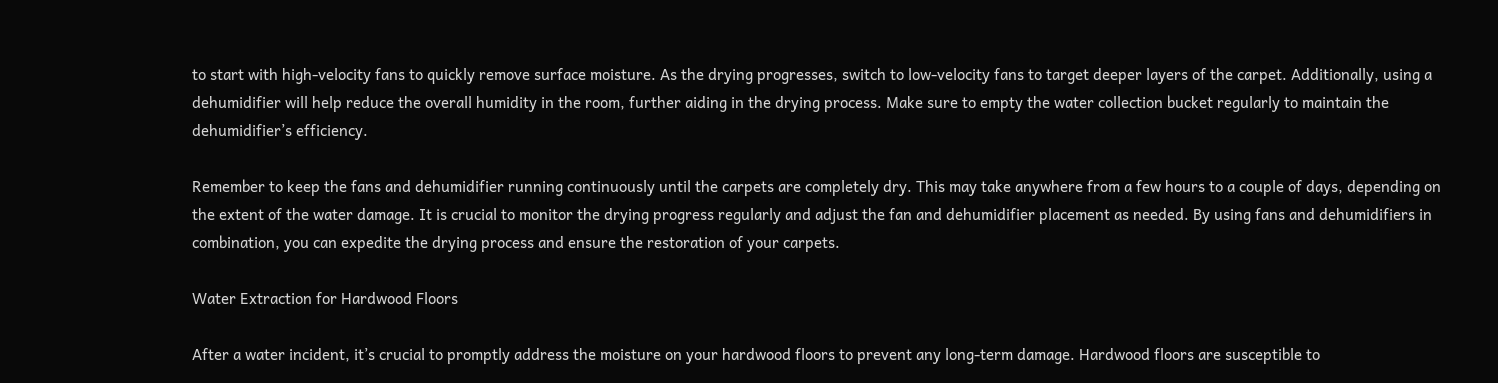to start with high-velocity fans to quickly remove surface moisture. As the drying progresses, switch to low-velocity fans to target deeper layers of the carpet. Additionally, using a dehumidifier will help reduce the overall humidity in the room, further aiding in the drying process. Make sure to empty the water collection bucket regularly to maintain the dehumidifier’s efficiency.

Remember to keep the fans and dehumidifier running continuously until the carpets are completely dry. This may take anywhere from a few hours to a couple of days, depending on the extent of the water damage. It is crucial to monitor the drying progress regularly and adjust the fan and dehumidifier placement as needed. By using fans and dehumidifiers in combination, you can expedite the drying process and ensure the restoration of your carpets.

Water Extraction for Hardwood Floors

After a water incident, it’s crucial to promptly address the moisture on your hardwood floors to prevent any long-term damage. Hardwood floors are susceptible to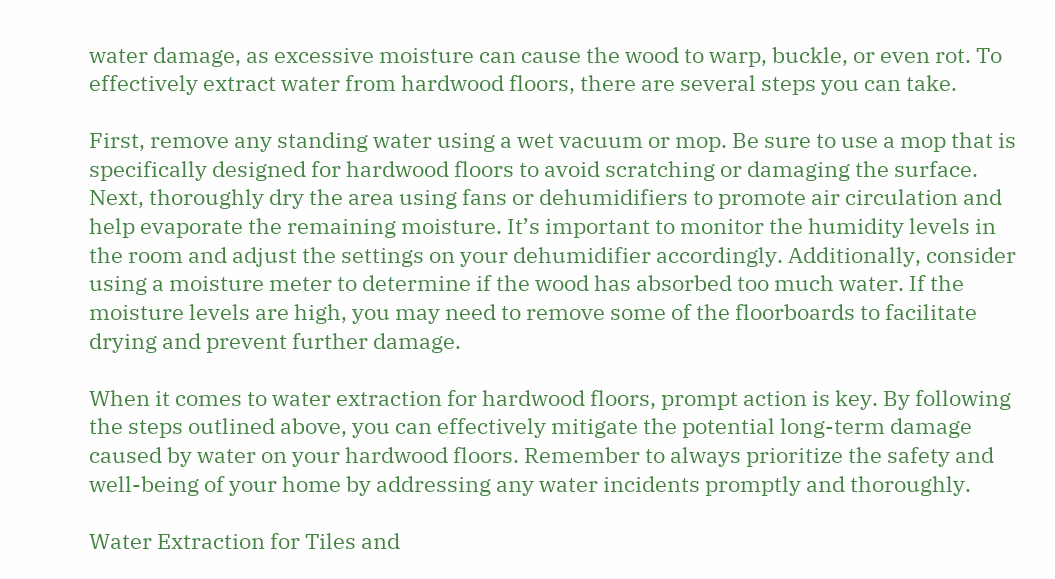water damage, as excessive moisture can cause the wood to warp, buckle, or even rot. To effectively extract water from hardwood floors, there are several steps you can take.

First, remove any standing water using a wet vacuum or mop. Be sure to use a mop that is specifically designed for hardwood floors to avoid scratching or damaging the surface. Next, thoroughly dry the area using fans or dehumidifiers to promote air circulation and help evaporate the remaining moisture. It’s important to monitor the humidity levels in the room and adjust the settings on your dehumidifier accordingly. Additionally, consider using a moisture meter to determine if the wood has absorbed too much water. If the moisture levels are high, you may need to remove some of the floorboards to facilitate drying and prevent further damage.

When it comes to water extraction for hardwood floors, prompt action is key. By following the steps outlined above, you can effectively mitigate the potential long-term damage caused by water on your hardwood floors. Remember to always prioritize the safety and well-being of your home by addressing any water incidents promptly and thoroughly.

Water Extraction for Tiles and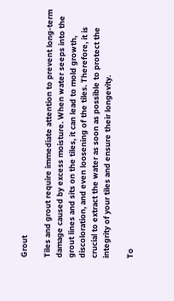Grout

Tiles and grout require immediate attention to prevent long-term damage caused by excess moisture. When water seeps into the grout lines and sits on the tiles, it can lead to mold growth, discoloration, and even loosening of the tiles. Therefore, it is crucial to extract the water as soon as possible to protect the integrity of your tiles and ensure their longevity.

To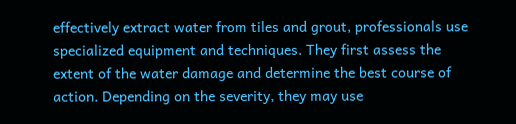effectively extract water from tiles and grout, professionals use specialized equipment and techniques. They first assess the extent of the water damage and determine the best course of action. Depending on the severity, they may use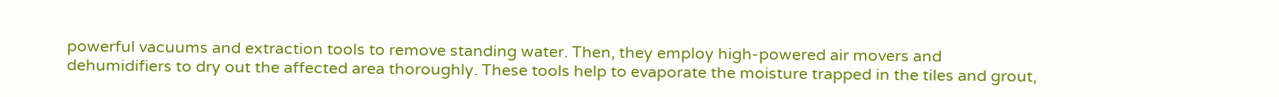powerful vacuums and extraction tools to remove standing water. Then, they employ high-powered air movers and dehumidifiers to dry out the affected area thoroughly. These tools help to evaporate the moisture trapped in the tiles and grout,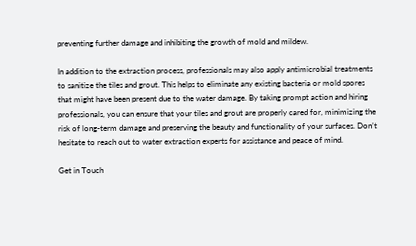preventing further damage and inhibiting the growth of mold and mildew.

In addition to the extraction process, professionals may also apply antimicrobial treatments to sanitize the tiles and grout. This helps to eliminate any existing bacteria or mold spores that might have been present due to the water damage. By taking prompt action and hiring professionals, you can ensure that your tiles and grout are properly cared for, minimizing the risk of long-term damage and preserving the beauty and functionality of your surfaces. Don’t hesitate to reach out to water extraction experts for assistance and peace of mind.

Get in Touch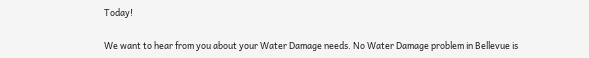Today!

We want to hear from you about your Water Damage needs. No Water Damage problem in Bellevue is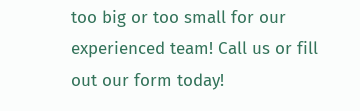too big or too small for our experienced team! Call us or fill out our form today!